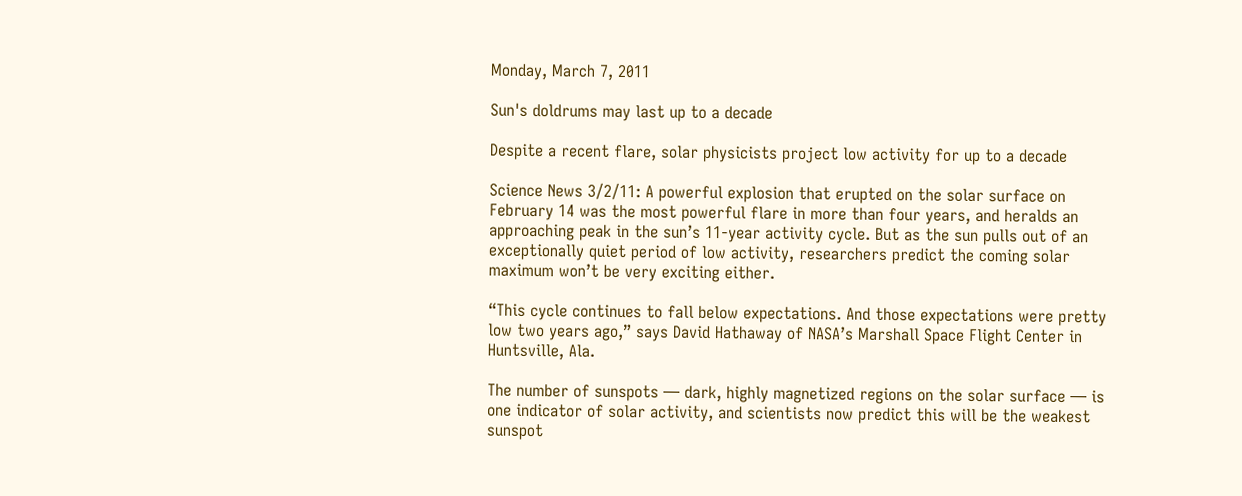Monday, March 7, 2011

Sun's doldrums may last up to a decade

Despite a recent flare, solar physicists project low activity for up to a decade

Science News 3/2/11: A powerful explosion that erupted on the solar surface on February 14 was the most powerful flare in more than four years, and heralds an approaching peak in the sun’s 11-year activity cycle. But as the sun pulls out of an exceptionally quiet period of low activity, researchers predict the coming solar maximum won’t be very exciting either.

“This cycle continues to fall below expectations. And those expectations were pretty low two years ago,” says David Hathaway of NASA’s Marshall Space Flight Center in Huntsville, Ala.

The number of sunspots — dark, highly magnetized regions on the solar surface — is one indicator of solar activity, and scientists now predict this will be the weakest sunspot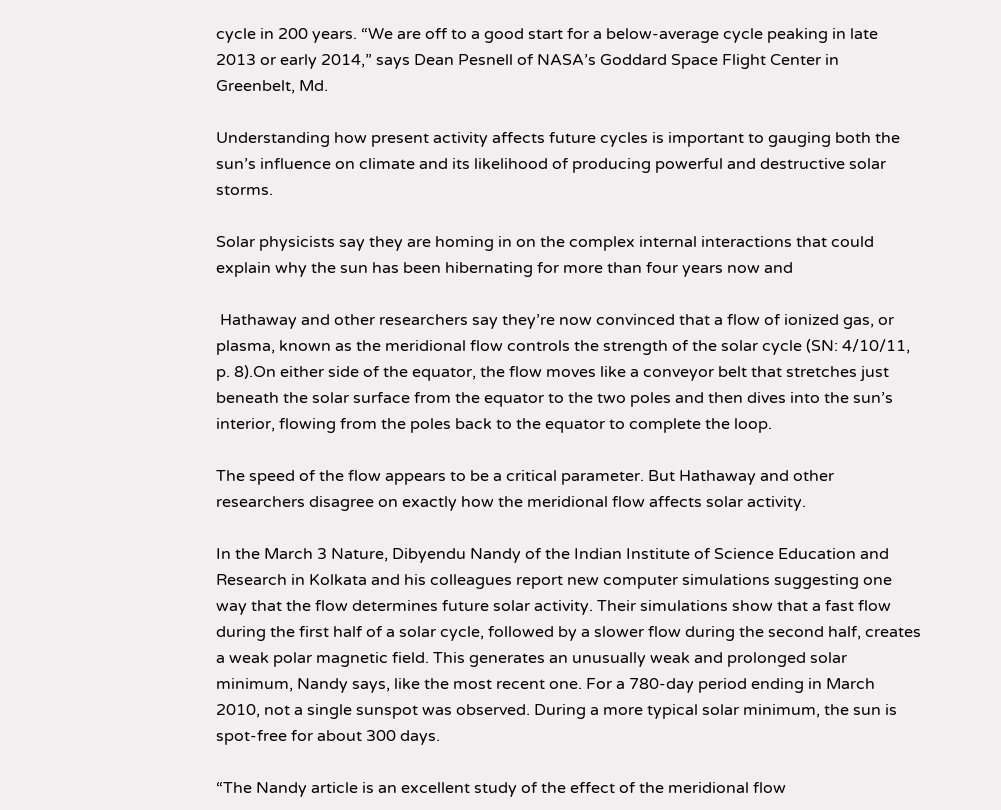cycle in 200 years. “We are off to a good start for a below-average cycle peaking in late 2013 or early 2014,” says Dean Pesnell of NASA’s Goddard Space Flight Center in Greenbelt, Md.

Understanding how present activity affects future cycles is important to gauging both the sun’s influence on climate and its likelihood of producing powerful and destructive solar storms.

Solar physicists say they are homing in on the complex internal interactions that could explain why the sun has been hibernating for more than four years now and

 Hathaway and other researchers say they’re now convinced that a flow of ionized gas, or plasma, known as the meridional flow controls the strength of the solar cycle (SN: 4/10/11, p. 8).On either side of the equator, the flow moves like a conveyor belt that stretches just beneath the solar surface from the equator to the two poles and then dives into the sun’s interior, flowing from the poles back to the equator to complete the loop.

The speed of the flow appears to be a critical parameter. But Hathaway and other researchers disagree on exactly how the meridional flow affects solar activity.

In the March 3 Nature, Dibyendu Nandy of the Indian Institute of Science Education and Research in Kolkata and his colleagues report new computer simulations suggesting one way that the flow determines future solar activity. Their simulations show that a fast flow during the first half of a solar cycle, followed by a slower flow during the second half, creates a weak polar magnetic field. This generates an unusually weak and prolonged solar minimum, Nandy says, like the most recent one. For a 780-day period ending in March 2010, not a single sunspot was observed. During a more typical solar minimum, the sun is spot-free for about 300 days.

“The Nandy article is an excellent study of the effect of the meridional flow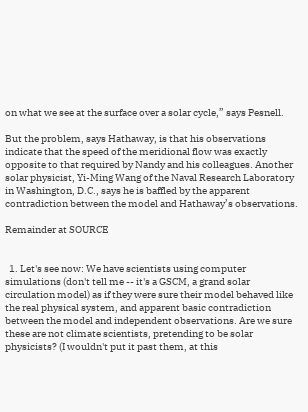on what we see at the surface over a solar cycle,” says Pesnell.

But the problem, says Hathaway, is that his observations indicate that the speed of the meridional flow was exactly opposite to that required by Nandy and his colleagues. Another solar physicist, Yi-Ming Wang of the Naval Research Laboratory in Washington, D.C., says he is baffled by the apparent contradiction between the model and Hathaway’s observations.

Remainder at SOURCE


  1. Let's see now: We have scientists using computer simulations (don't tell me -- it's a GSCM, a grand solar circulation model) as if they were sure their model behaved like the real physical system, and apparent basic contradiction between the model and independent observations. Are we sure these are not climate scientists, pretending to be solar physicists? (I wouldn't put it past them, at this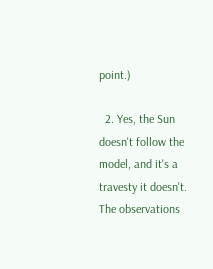point.)

  2. Yes, the Sun doesn't follow the model, and it's a travesty it doesn't. The observations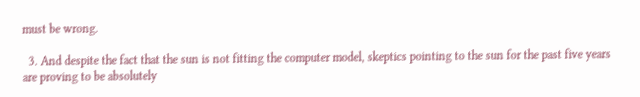must be wrong.

  3. And despite the fact that the sun is not fitting the computer model, skeptics pointing to the sun for the past five years are proving to be absolutely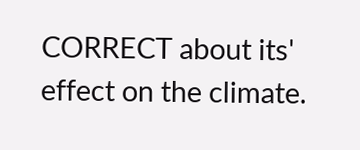CORRECT about its' effect on the climate.